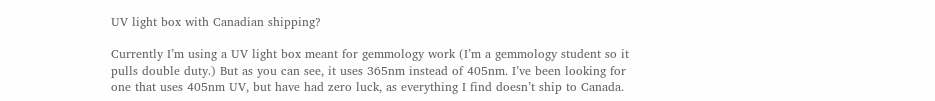UV light box with Canadian shipping?

Currently I’m using a UV light box meant for gemmology work (I’m a gemmology student so it pulls double duty.) But as you can see, it uses 365nm instead of 405nm. I’ve been looking for one that uses 405nm UV, but have had zero luck, as everything I find doesn’t ship to Canada.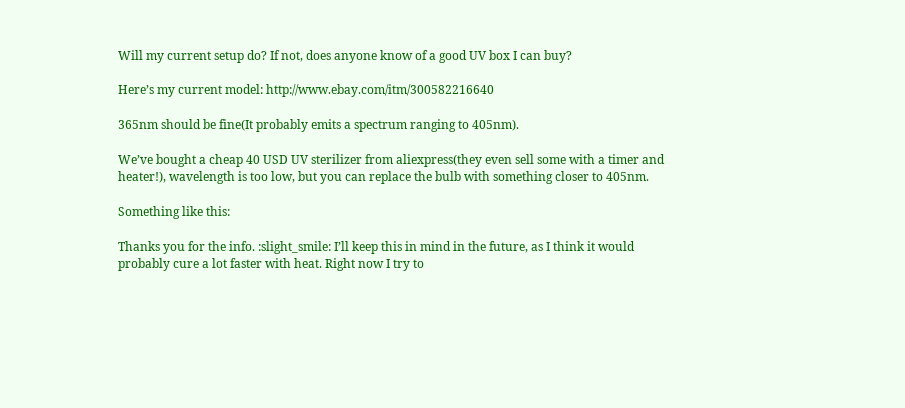Will my current setup do? If not, does anyone know of a good UV box I can buy?

Here’s my current model: http://www.ebay.com/itm/300582216640

365nm should be fine(It probably emits a spectrum ranging to 405nm).

We’ve bought a cheap 40 USD UV sterilizer from aliexpress(they even sell some with a timer and heater!), wavelength is too low, but you can replace the bulb with something closer to 405nm.

Something like this:

Thanks you for the info. :slight_smile: I’ll keep this in mind in the future, as I think it would probably cure a lot faster with heat. Right now I try to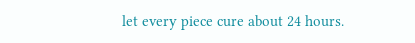let every piece cure about 24 hours.